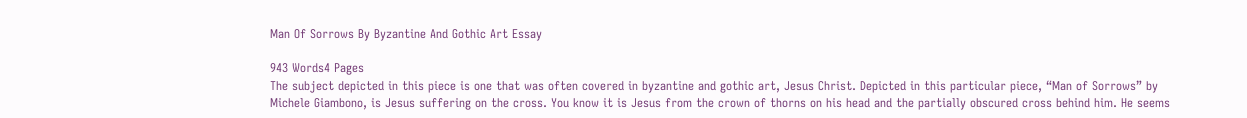Man Of Sorrows By Byzantine And Gothic Art Essay

943 Words4 Pages
The subject depicted in this piece is one that was often covered in byzantine and gothic art, Jesus Christ. Depicted in this particular piece, “Man of Sorrows” by Michele Giambono, is Jesus suffering on the cross. You know it is Jesus from the crown of thorns on his head and the partially obscured cross behind him. He seems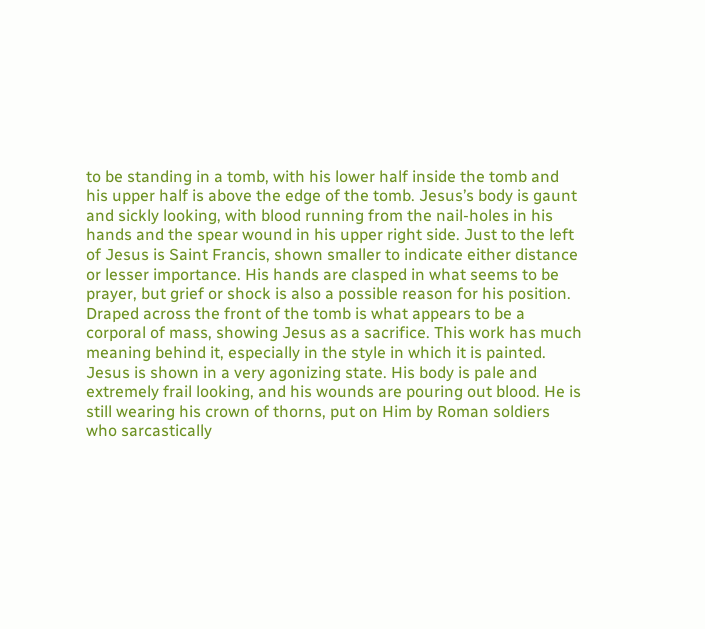to be standing in a tomb, with his lower half inside the tomb and his upper half is above the edge of the tomb. Jesus’s body is gaunt and sickly looking, with blood running from the nail-holes in his hands and the spear wound in his upper right side. Just to the left of Jesus is Saint Francis, shown smaller to indicate either distance or lesser importance. His hands are clasped in what seems to be prayer, but grief or shock is also a possible reason for his position. Draped across the front of the tomb is what appears to be a corporal of mass, showing Jesus as a sacrifice. This work has much meaning behind it, especially in the style in which it is painted. Jesus is shown in a very agonizing state. His body is pale and extremely frail looking, and his wounds are pouring out blood. He is still wearing his crown of thorns, put on Him by Roman soldiers who sarcastically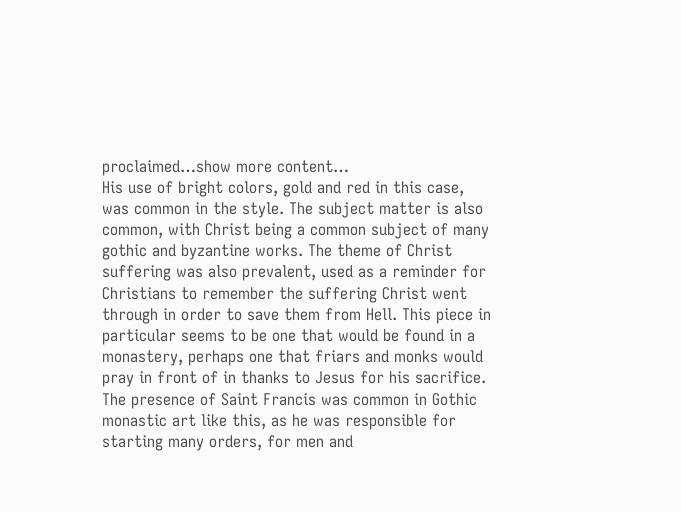proclaimed…show more content…
His use of bright colors, gold and red in this case, was common in the style. The subject matter is also common, with Christ being a common subject of many gothic and byzantine works. The theme of Christ suffering was also prevalent, used as a reminder for Christians to remember the suffering Christ went through in order to save them from Hell. This piece in particular seems to be one that would be found in a monastery, perhaps one that friars and monks would pray in front of in thanks to Jesus for his sacrifice. The presence of Saint Francis was common in Gothic monastic art like this, as he was responsible for starting many orders, for men and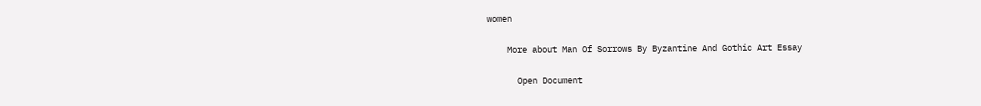women

    More about Man Of Sorrows By Byzantine And Gothic Art Essay

      Open Document